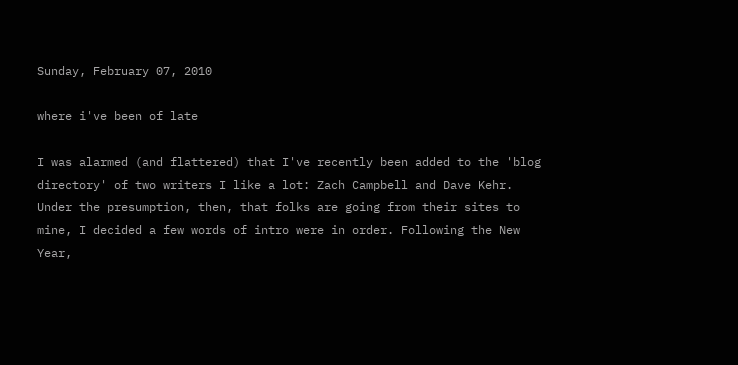Sunday, February 07, 2010

where i've been of late

I was alarmed (and flattered) that I've recently been added to the 'blog directory' of two writers I like a lot: Zach Campbell and Dave Kehr. Under the presumption, then, that folks are going from their sites to mine, I decided a few words of intro were in order. Following the New Year,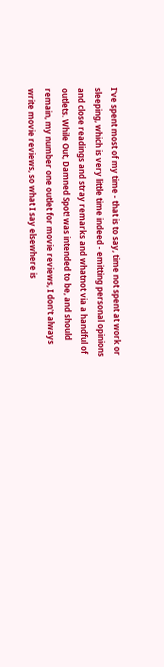I've spent most of my time - that is to say, time not spent at work or sleeping, which is very little time indeed - emitting personal opinions and close readings and stray remarks and whatnot via a handful of outlets. While Out, Damned Spot! was intended to be, and should remain, my number one outlet for movie reviews, I don't always write movie reviews, so what I say elsewhere is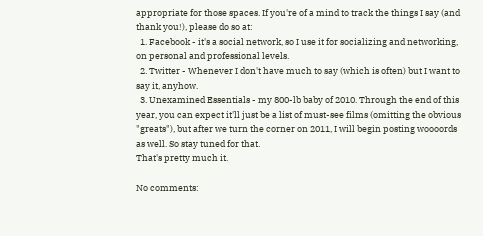appropriate for those spaces. If you're of a mind to track the things I say (and thank you!), please do so at:
  1. Facebook - it's a social network, so I use it for socializing and networking, on personal and professional levels.
  2. Twitter - Whenever I don't have much to say (which is often) but I want to say it, anyhow.
  3. Unexamined Essentials - my 800-lb baby of 2010. Through the end of this year, you can expect it'll just be a list of must-see films (omitting the obvious "greats"), but after we turn the corner on 2011, I will begin posting woooords as well. So stay tuned for that.
That's pretty much it.

No comments: